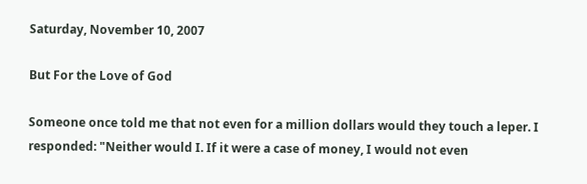Saturday, November 10, 2007

But For the Love of God

Someone once told me that not even for a million dollars would they touch a leper. I responded: "Neither would I. If it were a case of money, I would not even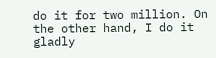do it for two million. On the other hand, I do it gladly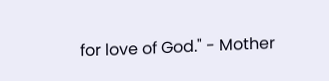for love of God." - Mother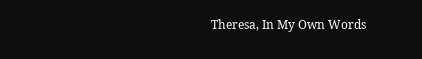Theresa, In My Own Words